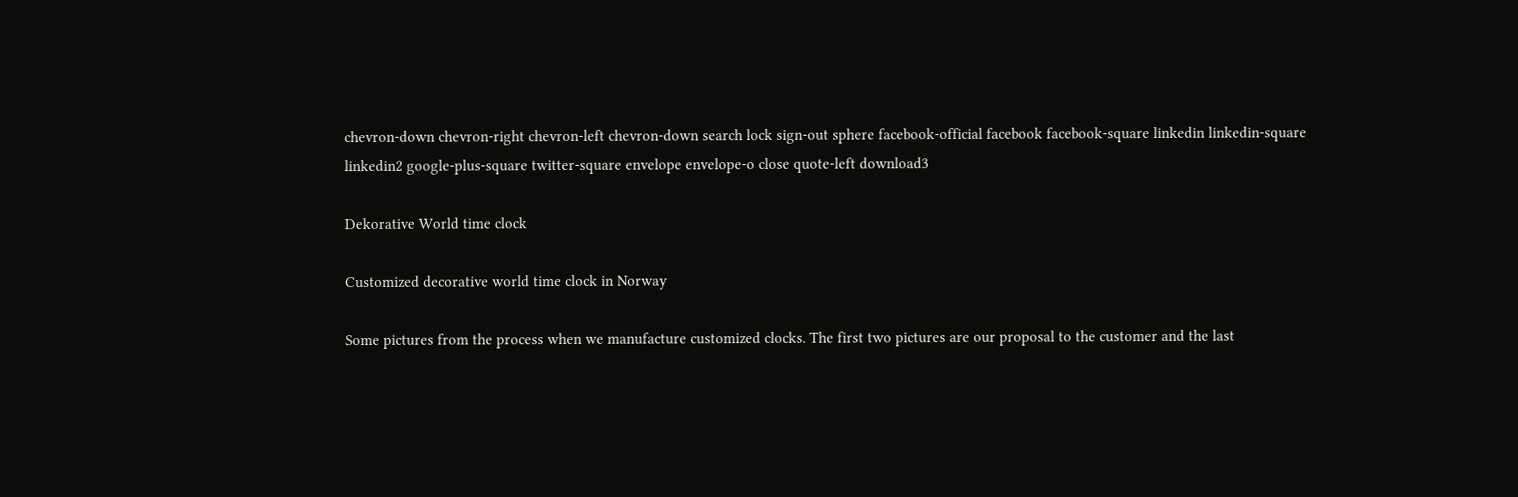chevron-down chevron-right chevron-left chevron-down search lock sign-out sphere facebook-official facebook facebook-square linkedin linkedin-square linkedin2 google-plus-square twitter-square envelope envelope-o close quote-left download3

Dekorative World time clock

Customized decorative world time clock in Norway

Some pictures from the process when we manufacture customized clocks. The first two pictures are our proposal to the customer and the last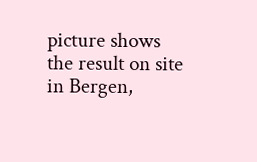picture shows the result on site in Bergen,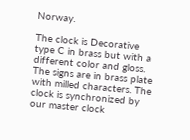Norway.

The clock is Decorative type C in brass but with a different color and gloss. The signs are in brass plate with milled characters. The clock is synchronized by our master clock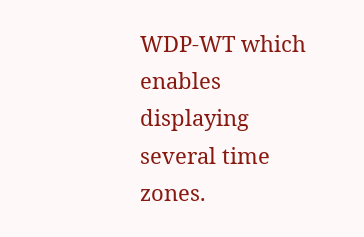WDP-WT which enables displaying several time zones.